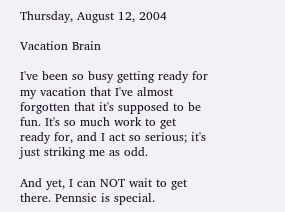Thursday, August 12, 2004

Vacation Brain

I've been so busy getting ready for my vacation that I've almost forgotten that it's supposed to be fun. It's so much work to get ready for, and I act so serious; it's just striking me as odd.

And yet, I can NOT wait to get there. Pennsic is special.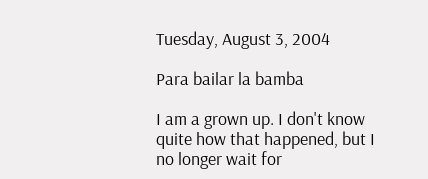Tuesday, August 3, 2004

Para bailar la bamba

I am a grown up. I don't know quite how that happened, but I no longer wait for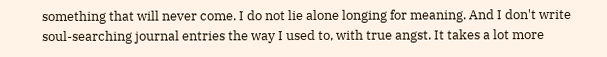something that will never come. I do not lie alone longing for meaning. And I don't write soul-searching journal entries the way I used to, with true angst. It takes a lot more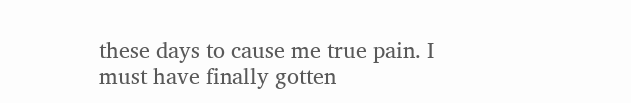these days to cause me true pain. I must have finally gotten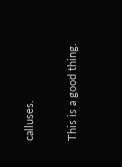calluses.

This is a good thing.